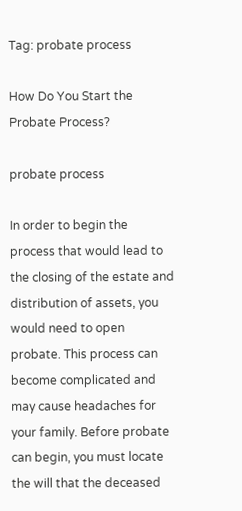Tag: probate process

How Do You Start the Probate Process?

probate process

In order to begin the process that would lead to the closing of the estate and distribution of assets, you would need to open probate. This process can become complicated and may cause headaches for your family. Before probate can begin, you must locate the will that the deceased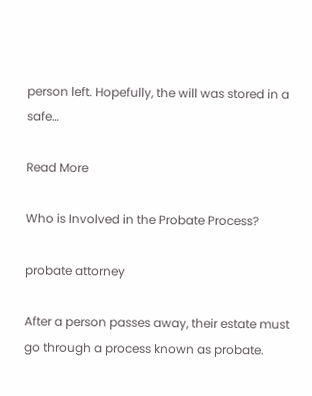person left. Hopefully, the will was stored in a safe…

Read More

Who is Involved in the Probate Process?

probate attorney

After a person passes away, their estate must go through a process known as probate.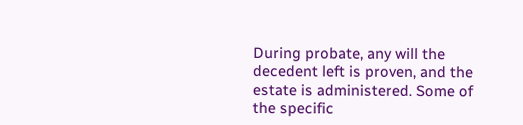During probate, any will the decedent left is proven, and the estate is administered. Some of the specific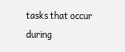tasks that occur during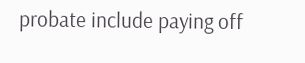probate include paying off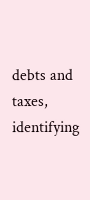debts and taxes, identifying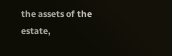the assets of the estate,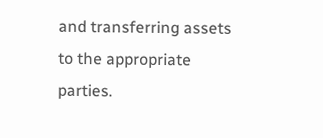and transferring assets to the appropriate parties.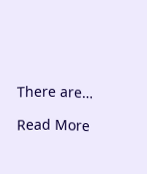There are…

Read More